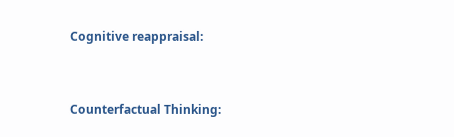Cognitive reappraisal:


Counterfactual Thinking: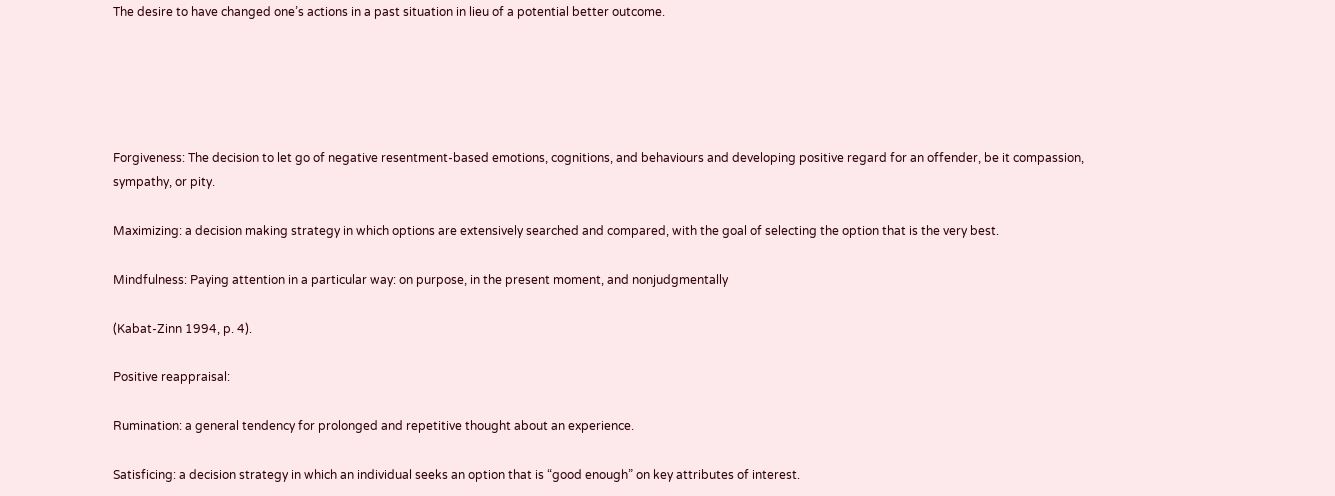The desire to have changed one’s actions in a past situation in lieu of a potential better outcome.





Forgiveness: The decision to let go of negative resentment-based emotions, cognitions, and behaviours and developing positive regard for an offender, be it compassion, sympathy, or pity.

Maximizing: a decision making strategy in which options are extensively searched and compared, with the goal of selecting the option that is the very best.

Mindfulness: Paying attention in a particular way: on purpose, in the present moment, and nonjudgmentally

(Kabat-Zinn 1994, p. 4).

Positive reappraisal:

Rumination: a general tendency for prolonged and repetitive thought about an experience.

Satisficing: a decision strategy in which an individual seeks an option that is “good enough” on key attributes of interest.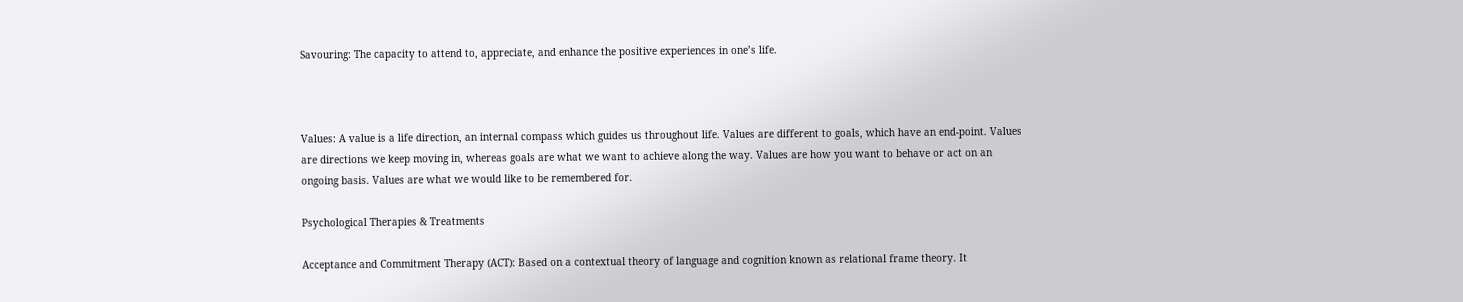Savouring: The capacity to attend to, appreciate, and enhance the positive experiences in one’s life.



Values: A value is a life direction, an internal compass which guides us throughout life. Values are different to goals, which have an end-point. Values are directions we keep moving in, whereas goals are what we want to achieve along the way. Values are how you want to behave or act on an ongoing basis. Values are what we would like to be remembered for.

Psychological Therapies & Treatments

Acceptance and Commitment Therapy (ACT): Based on a contextual theory of language and cognition known as relational frame theory. It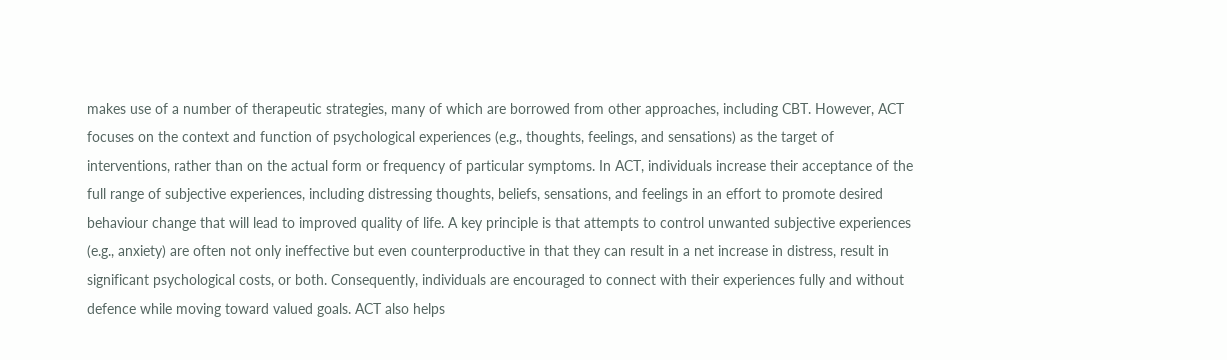makes use of a number of therapeutic strategies, many of which are borrowed from other approaches, including CBT. However, ACT focuses on the context and function of psychological experiences (e.g., thoughts, feelings, and sensations) as the target of interventions, rather than on the actual form or frequency of particular symptoms. In ACT, individuals increase their acceptance of the full range of subjective experiences, including distressing thoughts, beliefs, sensations, and feelings in an effort to promote desired behaviour change that will lead to improved quality of life. A key principle is that attempts to control unwanted subjective experiences (e.g., anxiety) are often not only ineffective but even counterproductive in that they can result in a net increase in distress, result in significant psychological costs, or both. Consequently, individuals are encouraged to connect with their experiences fully and without defence while moving toward valued goals. ACT also helps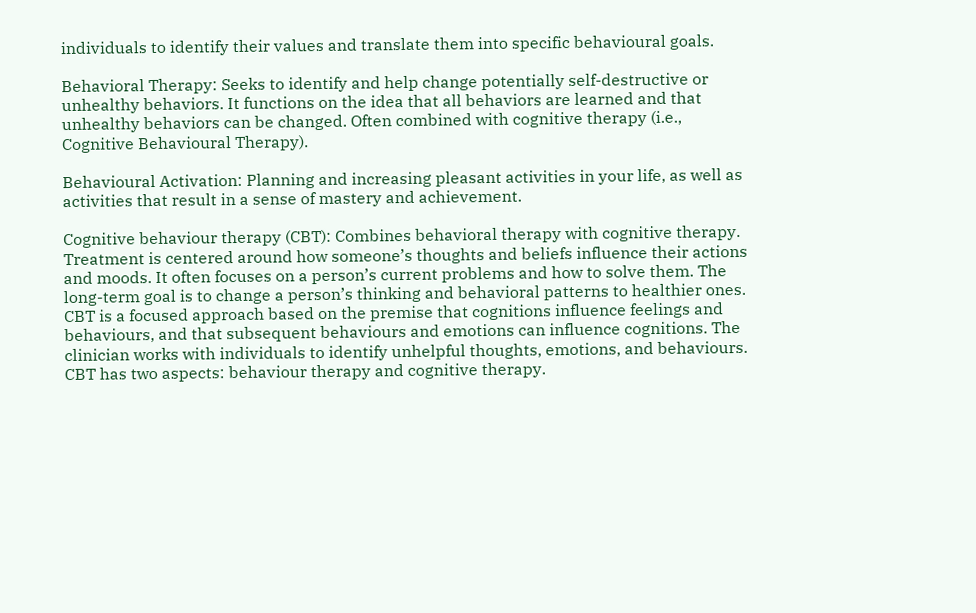individuals to identify their values and translate them into specific behavioural goals.

Behavioral Therapy: Seeks to identify and help change potentially self-destructive or unhealthy behaviors. It functions on the idea that all behaviors are learned and that unhealthy behaviors can be changed. Often combined with cognitive therapy (i.e., Cognitive Behavioural Therapy).

Behavioural Activation: Planning and increasing pleasant activities in your life, as well as activities that result in a sense of mastery and achievement.

Cognitive behaviour therapy (CBT): Combines behavioral therapy with cognitive therapy. Treatment is centered around how someone’s thoughts and beliefs influence their actions and moods. It often focuses on a person’s current problems and how to solve them. The long-term goal is to change a person’s thinking and behavioral patterns to healthier ones. CBT is a focused approach based on the premise that cognitions influence feelings and behaviours, and that subsequent behaviours and emotions can influence cognitions. The clinician works with individuals to identify unhelpful thoughts, emotions, and behaviours. CBT has two aspects: behaviour therapy and cognitive therapy.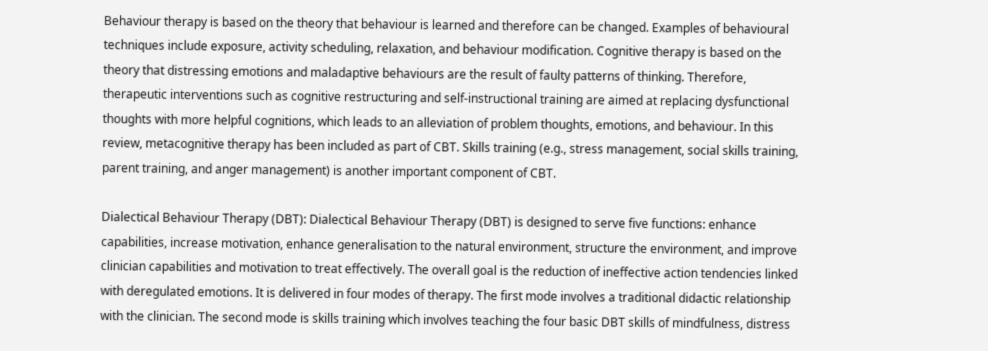Behaviour therapy is based on the theory that behaviour is learned and therefore can be changed. Examples of behavioural techniques include exposure, activity scheduling, relaxation, and behaviour modification. Cognitive therapy is based on the theory that distressing emotions and maladaptive behaviours are the result of faulty patterns of thinking. Therefore, therapeutic interventions such as cognitive restructuring and self-instructional training are aimed at replacing dysfunctional thoughts with more helpful cognitions, which leads to an alleviation of problem thoughts, emotions, and behaviour. In this review, metacognitive therapy has been included as part of CBT. Skills training (e.g., stress management, social skills training, parent training, and anger management) is another important component of CBT.

Dialectical Behaviour Therapy (DBT): Dialectical Behaviour Therapy (DBT) is designed to serve five functions: enhance capabilities, increase motivation, enhance generalisation to the natural environment, structure the environment, and improve clinician capabilities and motivation to treat effectively. The overall goal is the reduction of ineffective action tendencies linked with deregulated emotions. It is delivered in four modes of therapy. The first mode involves a traditional didactic relationship with the clinician. The second mode is skills training which involves teaching the four basic DBT skills of mindfulness, distress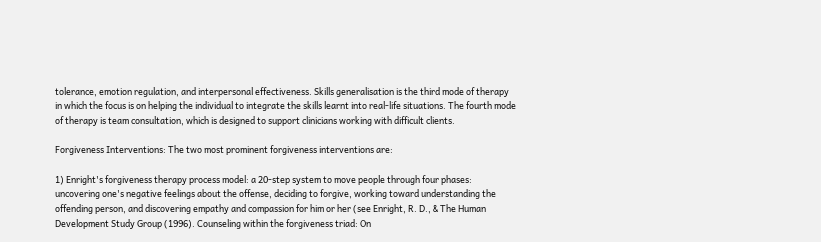tolerance, emotion regulation, and interpersonal effectiveness. Skills generalisation is the third mode of therapy in which the focus is on helping the individual to integrate the skills learnt into real-life situations. The fourth mode of therapy is team consultation, which is designed to support clinicians working with difficult clients.

Forgiveness Interventions: The two most prominent forgiveness interventions are:

1) Enright's forgiveness therapy process model: a 20-step system to move people through four phases: uncovering one's negative feelings about the offense, deciding to forgive, working toward understanding the offending person, and discovering empathy and compassion for him or her (see Enright, R. D., & The Human Development Study Group (1996). Counseling within the forgiveness triad: On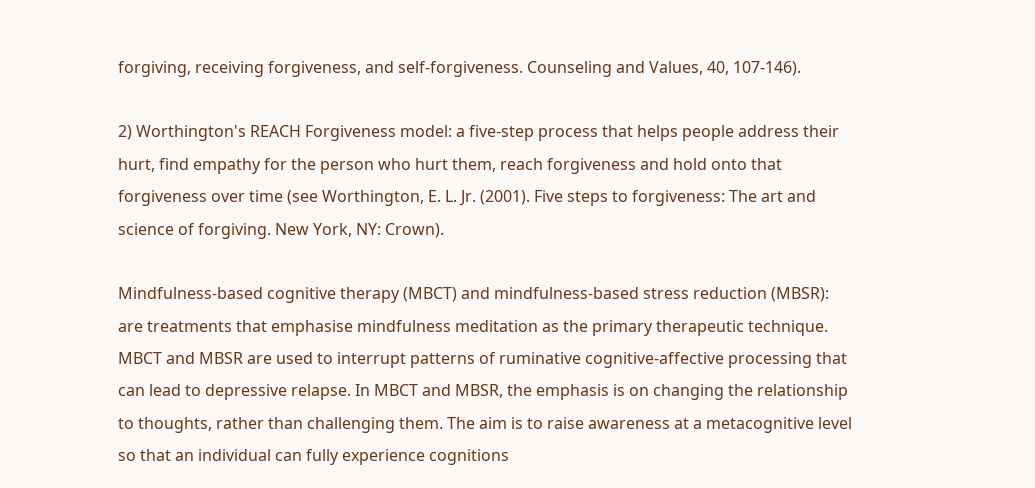forgiving, receiving forgiveness, and self-forgiveness. Counseling and Values, 40, 107-146).

2) Worthington's REACH Forgiveness model: a five-step process that helps people address their hurt, find empathy for the person who hurt them, reach forgiveness and hold onto that forgiveness over time (see Worthington, E. L. Jr. (2001). Five steps to forgiveness: The art and science of forgiving. New York, NY: Crown).

Mindfulness-based cognitive therapy (MBCT) and mindfulness-based stress reduction (MBSR): are treatments that emphasise mindfulness meditation as the primary therapeutic technique. MBCT and MBSR are used to interrupt patterns of ruminative cognitive-affective processing that can lead to depressive relapse. In MBCT and MBSR, the emphasis is on changing the relationship to thoughts, rather than challenging them. The aim is to raise awareness at a metacognitive level so that an individual can fully experience cognitions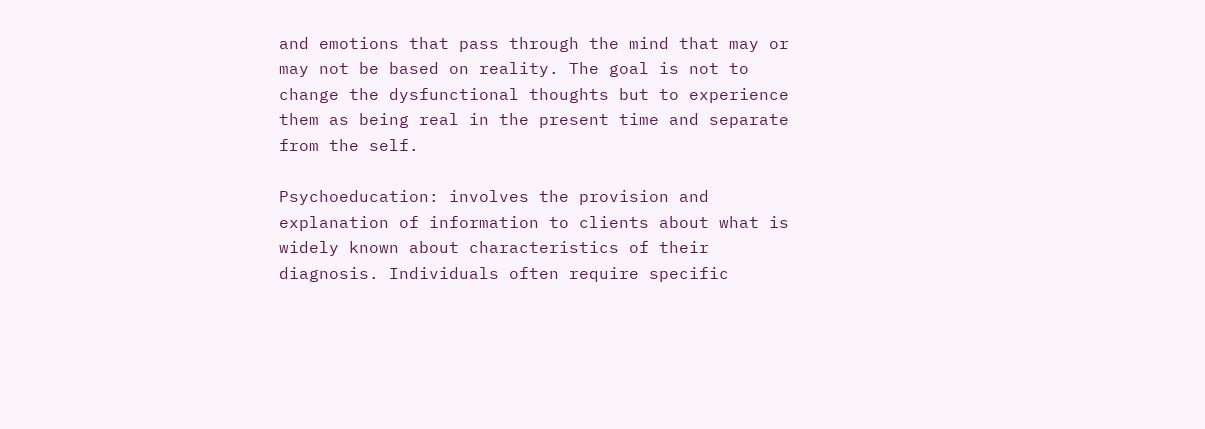and emotions that pass through the mind that may or may not be based on reality. The goal is not to change the dysfunctional thoughts but to experience them as being real in the present time and separate from the self.

Psychoeducation: involves the provision and explanation of information to clients about what is widely known about characteristics of their diagnosis. Individuals often require specific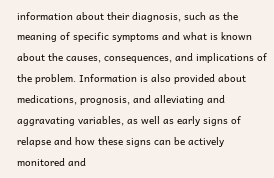information about their diagnosis, such as the meaning of specific symptoms and what is known about the causes, consequences, and implications of the problem. Information is also provided about medications, prognosis, and alleviating and aggravating variables, as well as early signs of relapse and how these signs can be actively monitored and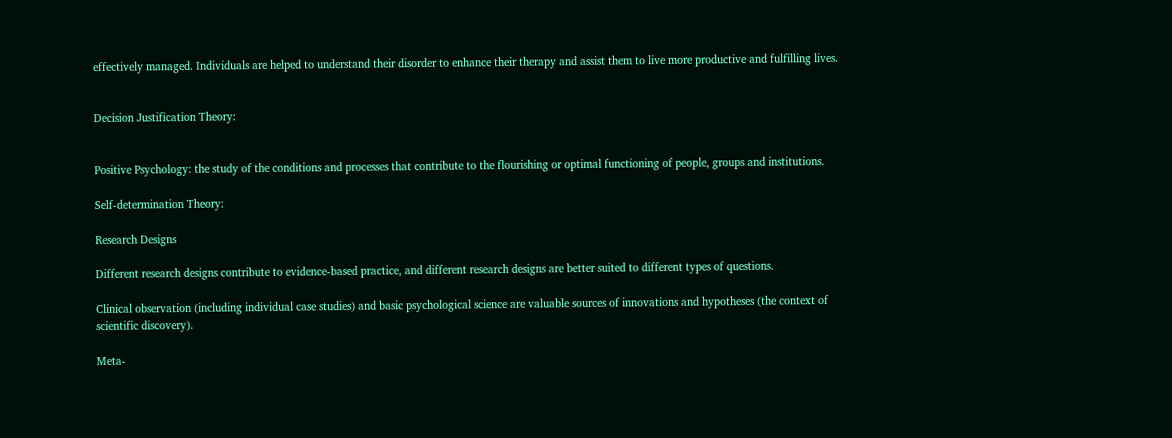effectively managed. Individuals are helped to understand their disorder to enhance their therapy and assist them to live more productive and fulfilling lives.


Decision Justification Theory:


Positive Psychology: the study of the conditions and processes that contribute to the flourishing or optimal functioning of people, groups and institutions.

Self-determination Theory:

Research Designs

Different research designs contribute to evidence-based practice, and different research designs are better suited to different types of questions.

Clinical observation (including individual case studies) and basic psychological science are valuable sources of innovations and hypotheses (the context of scientific discovery).

Meta-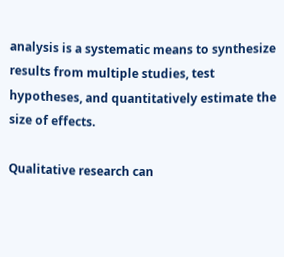analysis is a systematic means to synthesize results from multiple studies, test hypotheses, and quantitatively estimate the size of effects.

Qualitative research can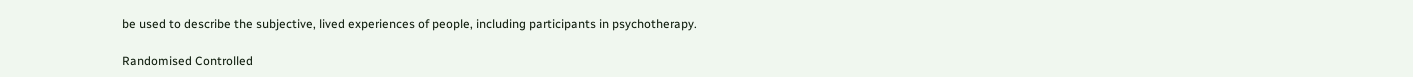be used to describe the subjective, lived experiences of people, including participants in psychotherapy.

Randomised Controlled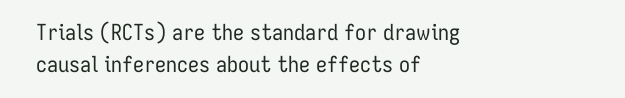Trials (RCTs) are the standard for drawing causal inferences about the effects of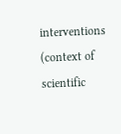interventions (context of scientific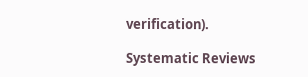verification).

Systematic Reviews